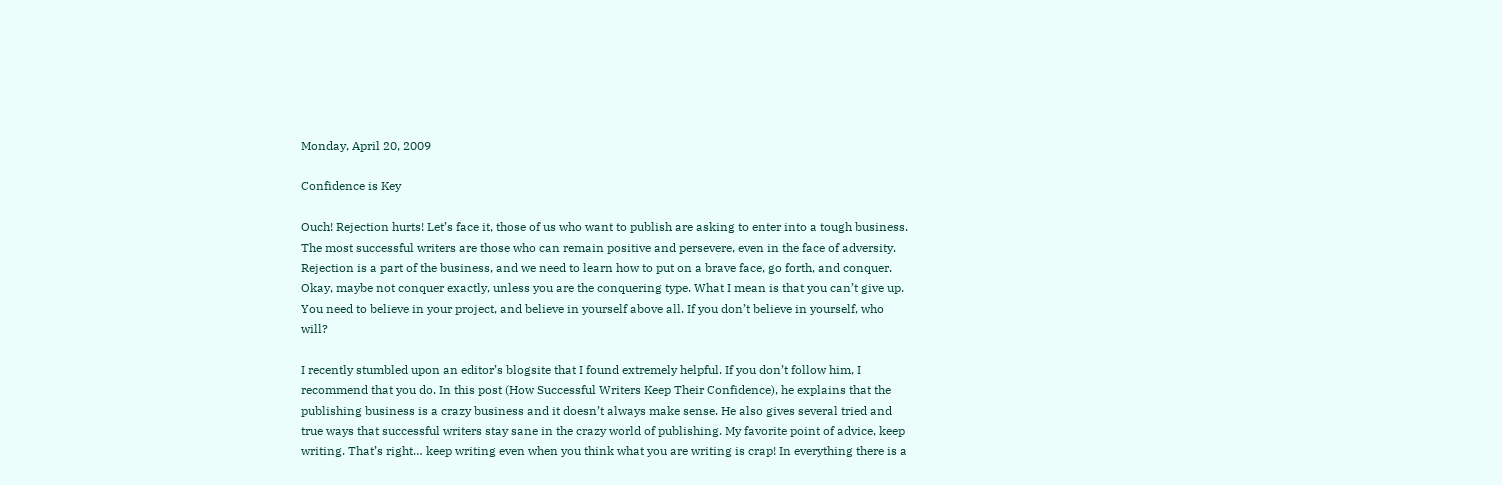Monday, April 20, 2009

Confidence is Key

Ouch! Rejection hurts! Let’s face it, those of us who want to publish are asking to enter into a tough business. The most successful writers are those who can remain positive and persevere, even in the face of adversity. Rejection is a part of the business, and we need to learn how to put on a brave face, go forth, and conquer. Okay, maybe not conquer exactly, unless you are the conquering type. What I mean is that you can’t give up. You need to believe in your project, and believe in yourself above all. If you don’t believe in yourself, who will?

I recently stumbled upon an editor’s blogsite that I found extremely helpful. If you don’t follow him, I recommend that you do. In this post (How Successful Writers Keep Their Confidence), he explains that the publishing business is a crazy business and it doesn’t always make sense. He also gives several tried and true ways that successful writers stay sane in the crazy world of publishing. My favorite point of advice, keep writing. That’s right… keep writing even when you think what you are writing is crap! In everything there is a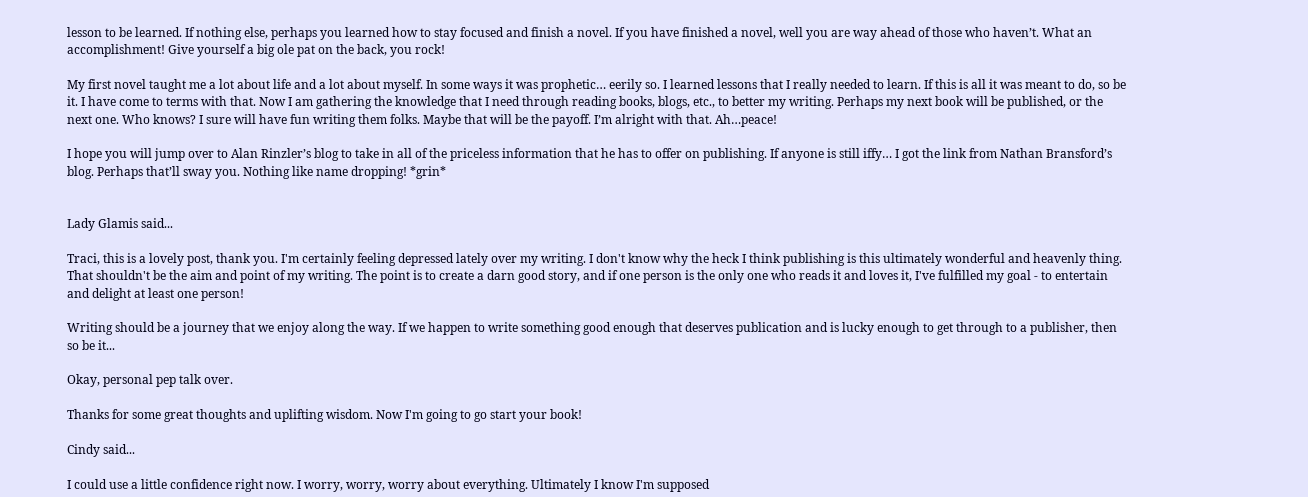lesson to be learned. If nothing else, perhaps you learned how to stay focused and finish a novel. If you have finished a novel, well you are way ahead of those who haven’t. What an accomplishment! Give yourself a big ole pat on the back, you rock!

My first novel taught me a lot about life and a lot about myself. In some ways it was prophetic… eerily so. I learned lessons that I really needed to learn. If this is all it was meant to do, so be it. I have come to terms with that. Now I am gathering the knowledge that I need through reading books, blogs, etc., to better my writing. Perhaps my next book will be published, or the next one. Who knows? I sure will have fun writing them folks. Maybe that will be the payoff. I’m alright with that. Ah…peace!

I hope you will jump over to Alan Rinzler’s blog to take in all of the priceless information that he has to offer on publishing. If anyone is still iffy… I got the link from Nathan Bransford’s blog. Perhaps that’ll sway you. Nothing like name dropping! *grin*


Lady Glamis said...

Traci, this is a lovely post, thank you. I'm certainly feeling depressed lately over my writing. I don't know why the heck I think publishing is this ultimately wonderful and heavenly thing. That shouldn't be the aim and point of my writing. The point is to create a darn good story, and if one person is the only one who reads it and loves it, I've fulfilled my goal - to entertain and delight at least one person!

Writing should be a journey that we enjoy along the way. If we happen to write something good enough that deserves publication and is lucky enough to get through to a publisher, then so be it...

Okay, personal pep talk over.

Thanks for some great thoughts and uplifting wisdom. Now I'm going to go start your book!

Cindy said...

I could use a little confidence right now. I worry, worry, worry about everything. Ultimately I know I'm supposed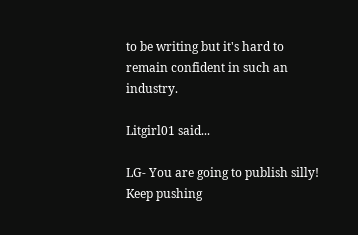to be writing but it's hard to remain confident in such an industry.

Litgirl01 said...

LG- You are going to publish silly! Keep pushing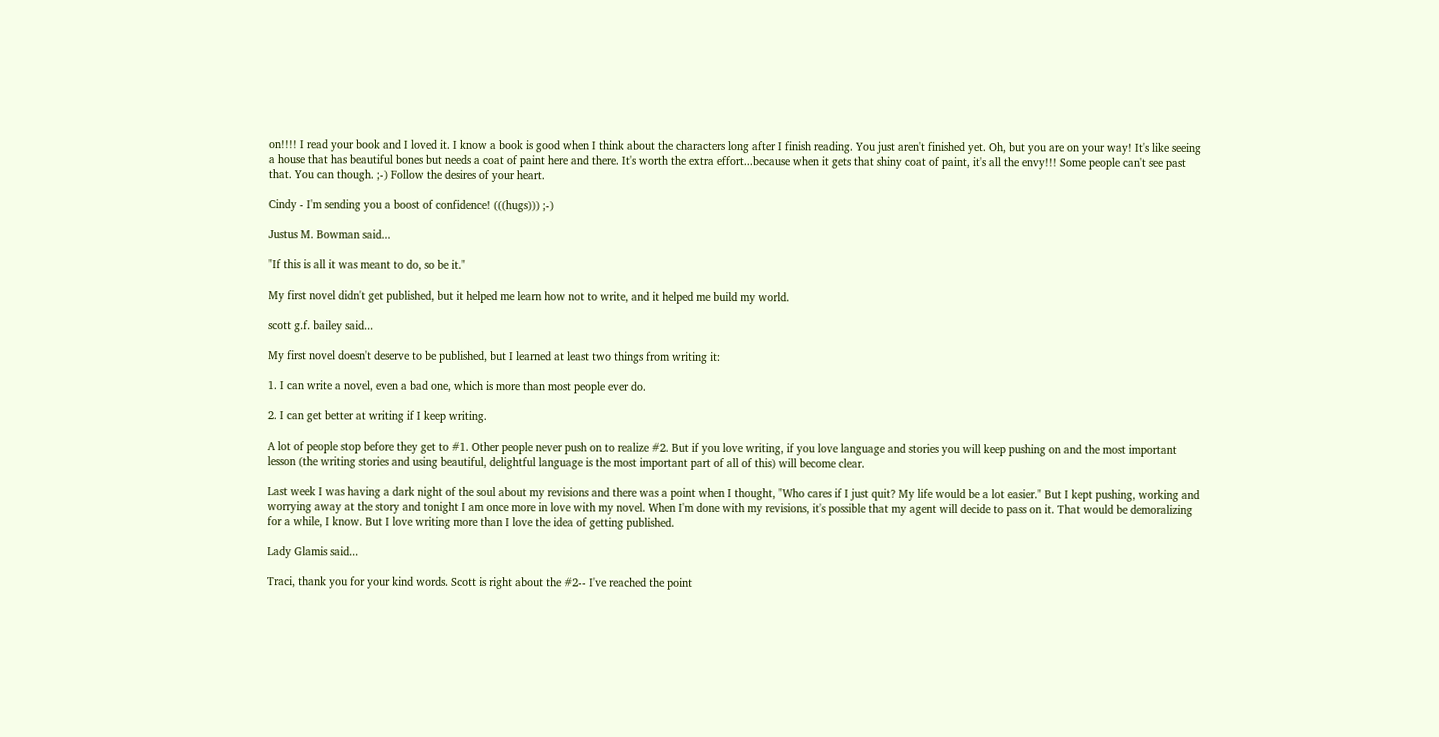on!!!! I read your book and I loved it. I know a book is good when I think about the characters long after I finish reading. You just aren't finished yet. Oh, but you are on your way! It's like seeing a house that has beautiful bones but needs a coat of paint here and there. It's worth the extra effort...because when it gets that shiny coat of paint, it's all the envy!!! Some people can't see past that. You can though. ;-) Follow the desires of your heart.

Cindy - I'm sending you a boost of confidence! (((hugs))) ;-)

Justus M. Bowman said...

"If this is all it was meant to do, so be it."

My first novel didn't get published, but it helped me learn how not to write, and it helped me build my world.

scott g.f. bailey said...

My first novel doesn't deserve to be published, but I learned at least two things from writing it:

1. I can write a novel, even a bad one, which is more than most people ever do.

2. I can get better at writing if I keep writing.

A lot of people stop before they get to #1. Other people never push on to realize #2. But if you love writing, if you love language and stories you will keep pushing on and the most important lesson (the writing stories and using beautiful, delightful language is the most important part of all of this) will become clear.

Last week I was having a dark night of the soul about my revisions and there was a point when I thought, "Who cares if I just quit? My life would be a lot easier." But I kept pushing, working and worrying away at the story and tonight I am once more in love with my novel. When I'm done with my revisions, it's possible that my agent will decide to pass on it. That would be demoralizing for a while, I know. But I love writing more than I love the idea of getting published.

Lady Glamis said...

Traci, thank you for your kind words. Scott is right about the #2-- I've reached the point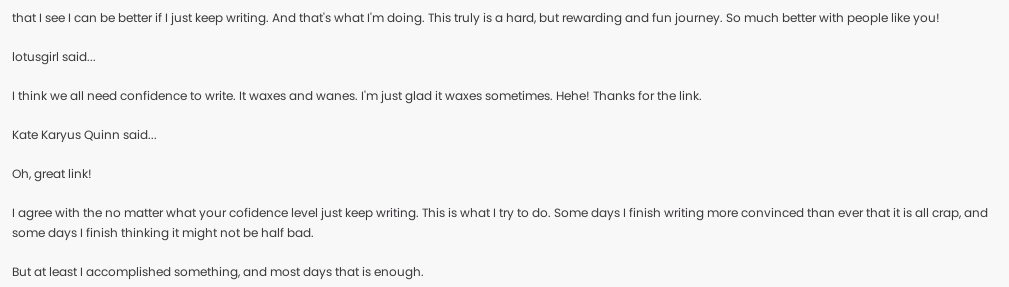that I see I can be better if I just keep writing. And that's what I'm doing. This truly is a hard, but rewarding and fun journey. So much better with people like you!

lotusgirl said...

I think we all need confidence to write. It waxes and wanes. I'm just glad it waxes sometimes. Hehe! Thanks for the link.

Kate Karyus Quinn said...

Oh, great link!

I agree with the no matter what your cofidence level just keep writing. This is what I try to do. Some days I finish writing more convinced than ever that it is all crap, and some days I finish thinking it might not be half bad.

But at least I accomplished something, and most days that is enough.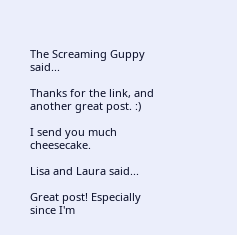The Screaming Guppy said...

Thanks for the link, and another great post. :)

I send you much cheesecake.

Lisa and Laura said...

Great post! Especially since I'm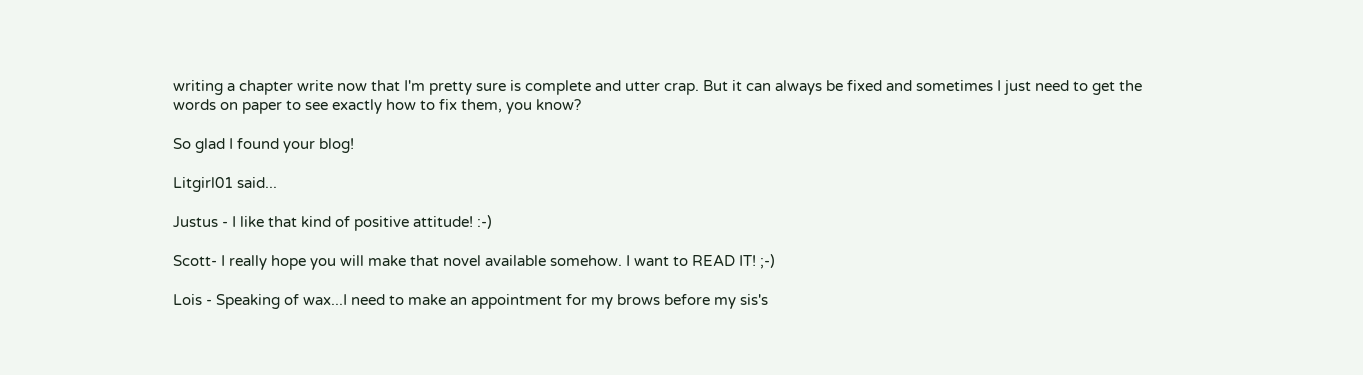writing a chapter write now that I'm pretty sure is complete and utter crap. But it can always be fixed and sometimes I just need to get the words on paper to see exactly how to fix them, you know?

So glad I found your blog!

Litgirl01 said...

Justus - I like that kind of positive attitude! :-)

Scott- I really hope you will make that novel available somehow. I want to READ IT! ;-)

Lois - Speaking of wax...I need to make an appointment for my brows before my sis's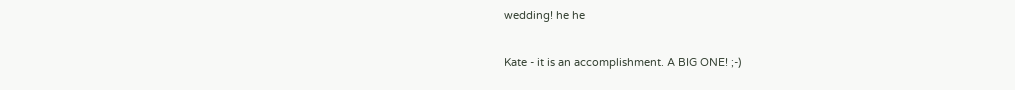wedding! he he

Kate - it is an accomplishment. A BIG ONE! ;-)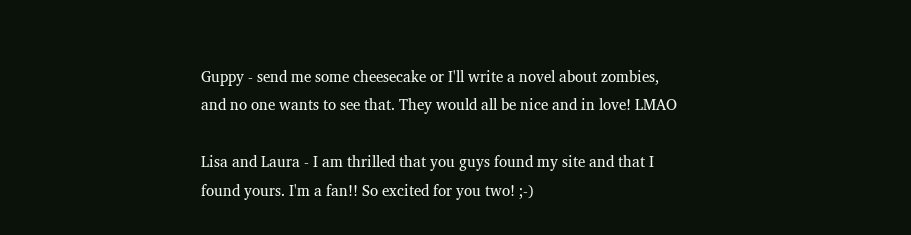Guppy - send me some cheesecake or I'll write a novel about zombies, and no one wants to see that. They would all be nice and in love! LMAO

Lisa and Laura - I am thrilled that you guys found my site and that I found yours. I'm a fan!! So excited for you two! ;-)